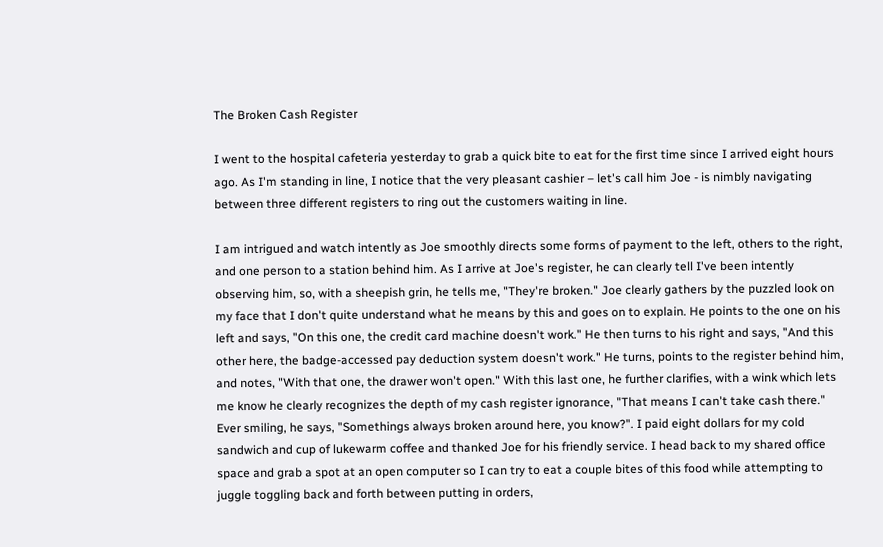The Broken Cash Register

I went to the hospital cafeteria yesterday to grab a quick bite to eat for the first time since I arrived eight hours ago. As I'm standing in line, I notice that the very pleasant cashier – let's call him Joe - is nimbly navigating between three different registers to ring out the customers waiting in line.

I am intrigued and watch intently as Joe smoothly directs some forms of payment to the left, others to the right, and one person to a station behind him. As I arrive at Joe's register, he can clearly tell I've been intently observing him, so, with a sheepish grin, he tells me, "They're broken." Joe clearly gathers by the puzzled look on my face that I don't quite understand what he means by this and goes on to explain. He points to the one on his left and says, "On this one, the credit card machine doesn't work." He then turns to his right and says, "And this other here, the badge-accessed pay deduction system doesn't work." He turns, points to the register behind him, and notes, "With that one, the drawer won't open." With this last one, he further clarifies, with a wink which lets me know he clearly recognizes the depth of my cash register ignorance, "That means I can't take cash there." Ever smiling, he says, "Somethings always broken around here, you know?". I paid eight dollars for my cold sandwich and cup of lukewarm coffee and thanked Joe for his friendly service. I head back to my shared office space and grab a spot at an open computer so I can try to eat a couple bites of this food while attempting to juggle toggling back and forth between putting in orders,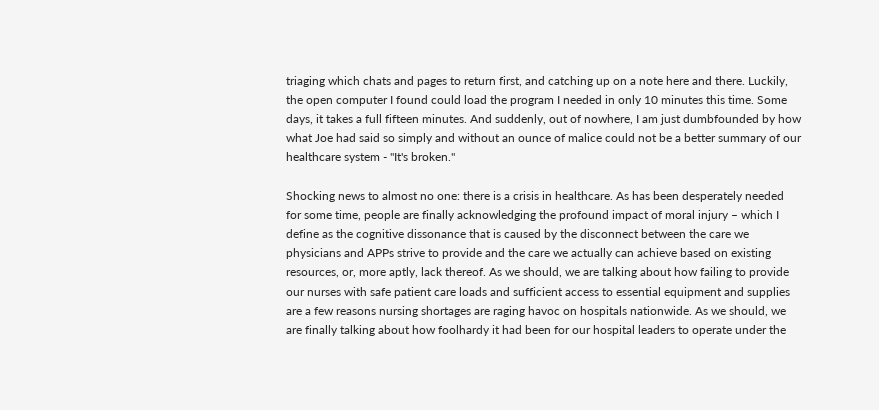triaging which chats and pages to return first, and catching up on a note here and there. Luckily, the open computer I found could load the program I needed in only 10 minutes this time. Some days, it takes a full fifteen minutes. And suddenly, out of nowhere, I am just dumbfounded by how what Joe had said so simply and without an ounce of malice could not be a better summary of our healthcare system - "It's broken."

Shocking news to almost no one: there is a crisis in healthcare. As has been desperately needed for some time, people are finally acknowledging the profound impact of moral injury – which I define as the cognitive dissonance that is caused by the disconnect between the care we physicians and APPs strive to provide and the care we actually can achieve based on existing resources, or, more aptly, lack thereof. As we should, we are talking about how failing to provide our nurses with safe patient care loads and sufficient access to essential equipment and supplies are a few reasons nursing shortages are raging havoc on hospitals nationwide. As we should, we are finally talking about how foolhardy it had been for our hospital leaders to operate under the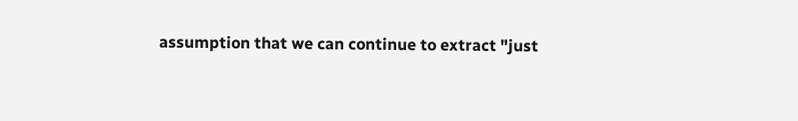assumption that we can continue to extract "just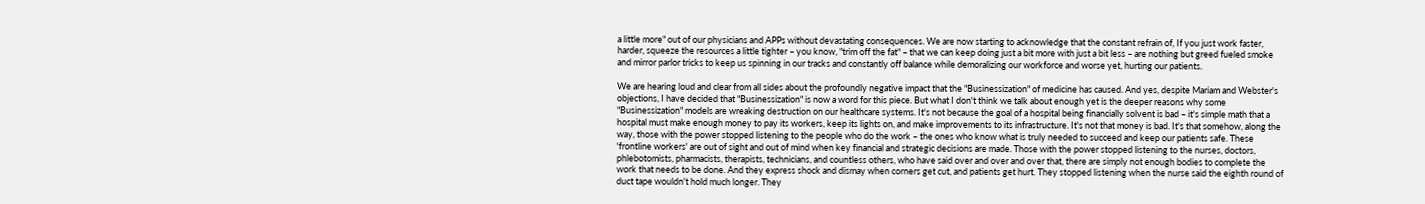a little more" out of our physicians and APPs without devastating consequences. We are now starting to acknowledge that the constant refrain of, If you just work faster, harder, squeeze the resources a little tighter – you know, "trim off the fat" – that we can keep doing just a bit more with just a bit less – are nothing but greed fueled smoke and mirror parlor tricks to keep us spinning in our tracks and constantly off balance while demoralizing our workforce and worse yet, hurting our patients.

We are hearing loud and clear from all sides about the profoundly negative impact that the "Businessization" of medicine has caused. And yes, despite Mariam and Webster's objections, I have decided that "Businessization" is now a word for this piece. But what I don't think we talk about enough yet is the deeper reasons why some "Businessization" models are wreaking destruction on our healthcare systems. It's not because the goal of a hospital being financially solvent is bad – it's simple math that a hospital must make enough money to pay its workers, keep its lights on, and make improvements to its infrastructure. It's not that money is bad. It's that somehow, along the way, those with the power stopped listening to the people who do the work – the ones who know what is truly needed to succeed and keep our patients safe. These 'frontline workers' are out of sight and out of mind when key financial and strategic decisions are made. Those with the power stopped listening to the nurses, doctors, phlebotomists, pharmacists, therapists, technicians, and countless others, who have said over and over and over that, there are simply not enough bodies to complete the work that needs to be done. And they express shock and dismay when corners get cut, and patients get hurt. They stopped listening when the nurse said the eighth round of duct tape wouldn't hold much longer. They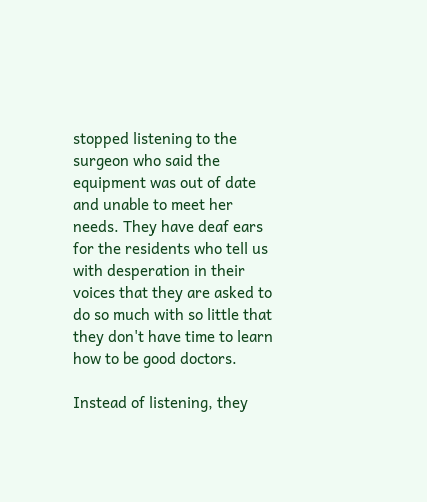stopped listening to the surgeon who said the equipment was out of date and unable to meet her needs. They have deaf ears for the residents who tell us with desperation in their voices that they are asked to do so much with so little that they don't have time to learn how to be good doctors.

Instead of listening, they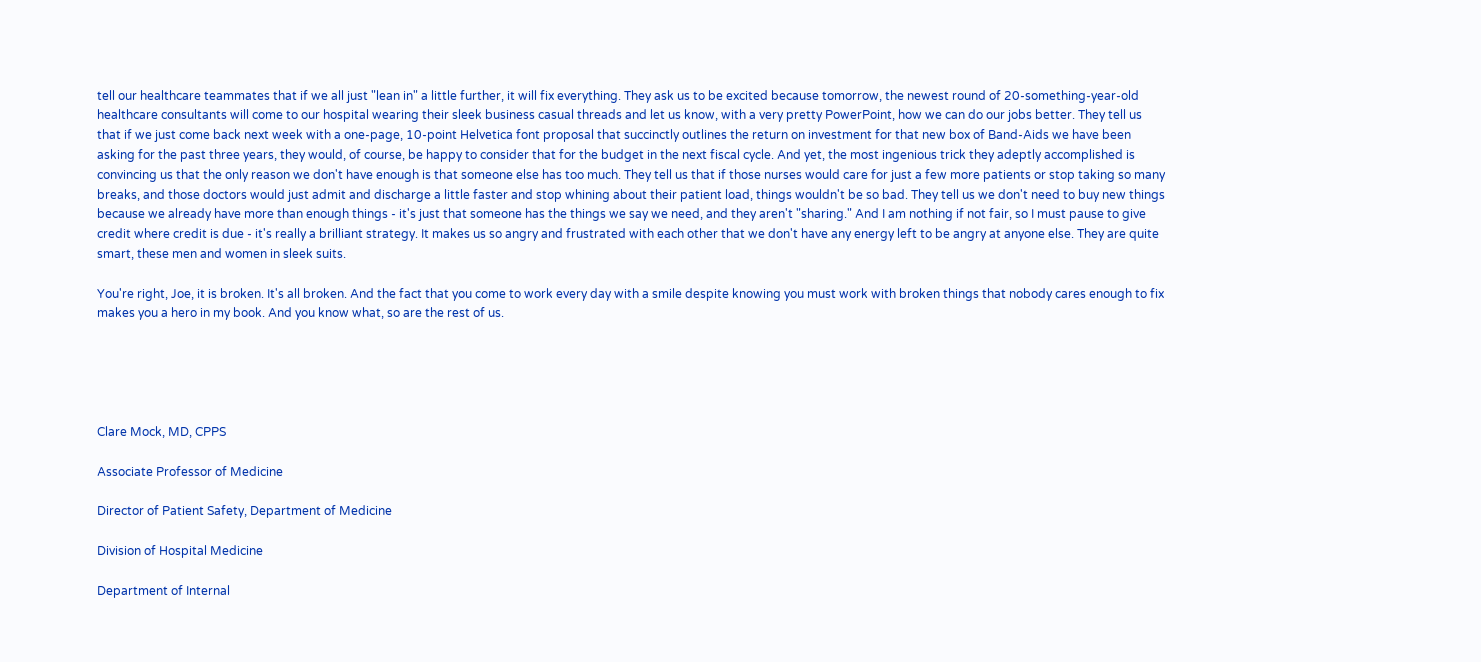tell our healthcare teammates that if we all just "lean in" a little further, it will fix everything. They ask us to be excited because tomorrow, the newest round of 20-something-year-old healthcare consultants will come to our hospital wearing their sleek business casual threads and let us know, with a very pretty PowerPoint, how we can do our jobs better. They tell us that if we just come back next week with a one-page, 10-point Helvetica font proposal that succinctly outlines the return on investment for that new box of Band-Aids we have been asking for the past three years, they would, of course, be happy to consider that for the budget in the next fiscal cycle. And yet, the most ingenious trick they adeptly accomplished is convincing us that the only reason we don't have enough is that someone else has too much. They tell us that if those nurses would care for just a few more patients or stop taking so many breaks, and those doctors would just admit and discharge a little faster and stop whining about their patient load, things wouldn't be so bad. They tell us we don't need to buy new things because we already have more than enough things - it's just that someone has the things we say we need, and they aren't "sharing." And I am nothing if not fair, so I must pause to give credit where credit is due - it's really a brilliant strategy. It makes us so angry and frustrated with each other that we don't have any energy left to be angry at anyone else. They are quite smart, these men and women in sleek suits.

You're right, Joe, it is broken. It's all broken. And the fact that you come to work every day with a smile despite knowing you must work with broken things that nobody cares enough to fix makes you a hero in my book. And you know what, so are the rest of us.





Clare Mock, MD, CPPS

Associate Professor of Medicine

Director of Patient Safety, Department of Medicine

Division of Hospital Medicine

Department of Internal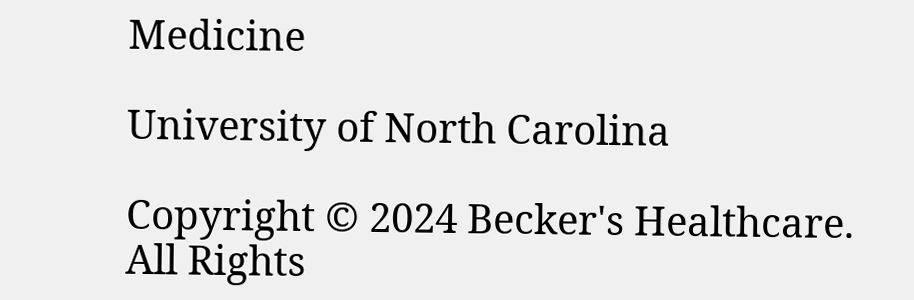Medicine

University of North Carolina

Copyright © 2024 Becker's Healthcare. All Rights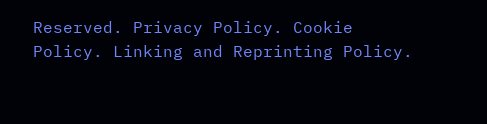Reserved. Privacy Policy. Cookie Policy. Linking and Reprinting Policy.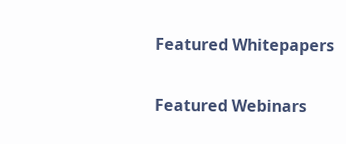Featured Whitepapers

Featured Webinars